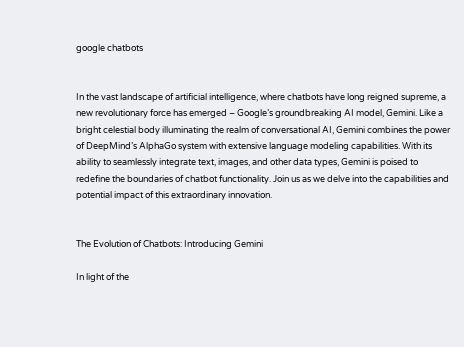google chatbots


In the vast landscape of artificial intelligence, where chatbots have long reigned supreme, a new revolutionary force has emerged – Google’s groundbreaking AI model, Gemini. Like a bright celestial body illuminating the realm of conversational AI, Gemini combines the power of DeepMind’s AlphaGo system with extensive language modeling capabilities. With its ability to seamlessly integrate text, images, and other data types, Gemini is poised to redefine the boundaries of chatbot functionality. Join us as we delve into the capabilities and potential impact of this extraordinary innovation.


The Evolution of Chatbots: Introducing Gemini

In light of the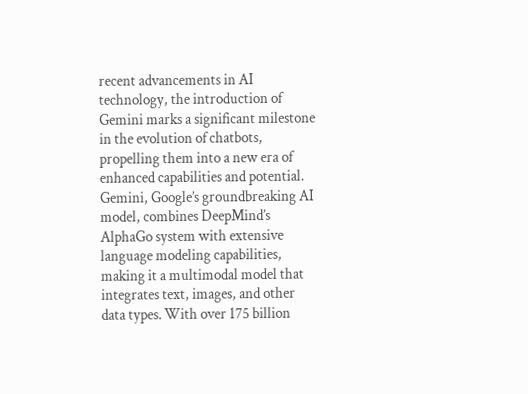recent advancements in AI technology, the introduction of Gemini marks a significant milestone in the evolution of chatbots, propelling them into a new era of enhanced capabilities and potential. Gemini, Google’s groundbreaking AI model, combines DeepMind’s AlphaGo system with extensive language modeling capabilities, making it a multimodal model that integrates text, images, and other data types. With over 175 billion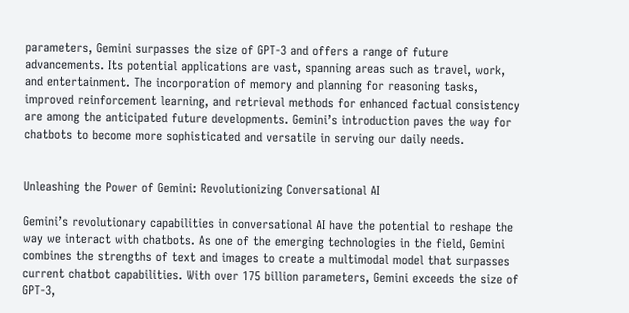parameters, Gemini surpasses the size of GPT-3 and offers a range of future advancements. Its potential applications are vast, spanning areas such as travel, work, and entertainment. The incorporation of memory and planning for reasoning tasks, improved reinforcement learning, and retrieval methods for enhanced factual consistency are among the anticipated future developments. Gemini’s introduction paves the way for chatbots to become more sophisticated and versatile in serving our daily needs.


Unleashing the Power of Gemini: Revolutionizing Conversational AI

Gemini’s revolutionary capabilities in conversational AI have the potential to reshape the way we interact with chatbots. As one of the emerging technologies in the field, Gemini combines the strengths of text and images to create a multimodal model that surpasses current chatbot capabilities. With over 175 billion parameters, Gemini exceeds the size of GPT-3,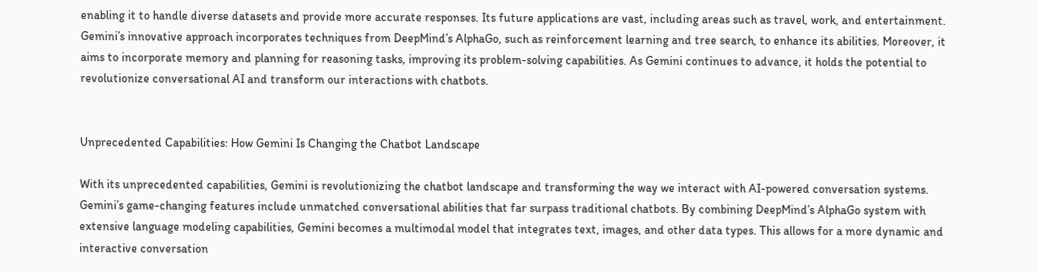enabling it to handle diverse datasets and provide more accurate responses. Its future applications are vast, including areas such as travel, work, and entertainment. Gemini’s innovative approach incorporates techniques from DeepMind’s AlphaGo, such as reinforcement learning and tree search, to enhance its abilities. Moreover, it aims to incorporate memory and planning for reasoning tasks, improving its problem-solving capabilities. As Gemini continues to advance, it holds the potential to revolutionize conversational AI and transform our interactions with chatbots.


Unprecedented Capabilities: How Gemini Is Changing the Chatbot Landscape

With its unprecedented capabilities, Gemini is revolutionizing the chatbot landscape and transforming the way we interact with AI-powered conversation systems. Gemini’s game-changing features include unmatched conversational abilities that far surpass traditional chatbots. By combining DeepMind’s AlphaGo system with extensive language modeling capabilities, Gemini becomes a multimodal model that integrates text, images, and other data types. This allows for a more dynamic and interactive conversation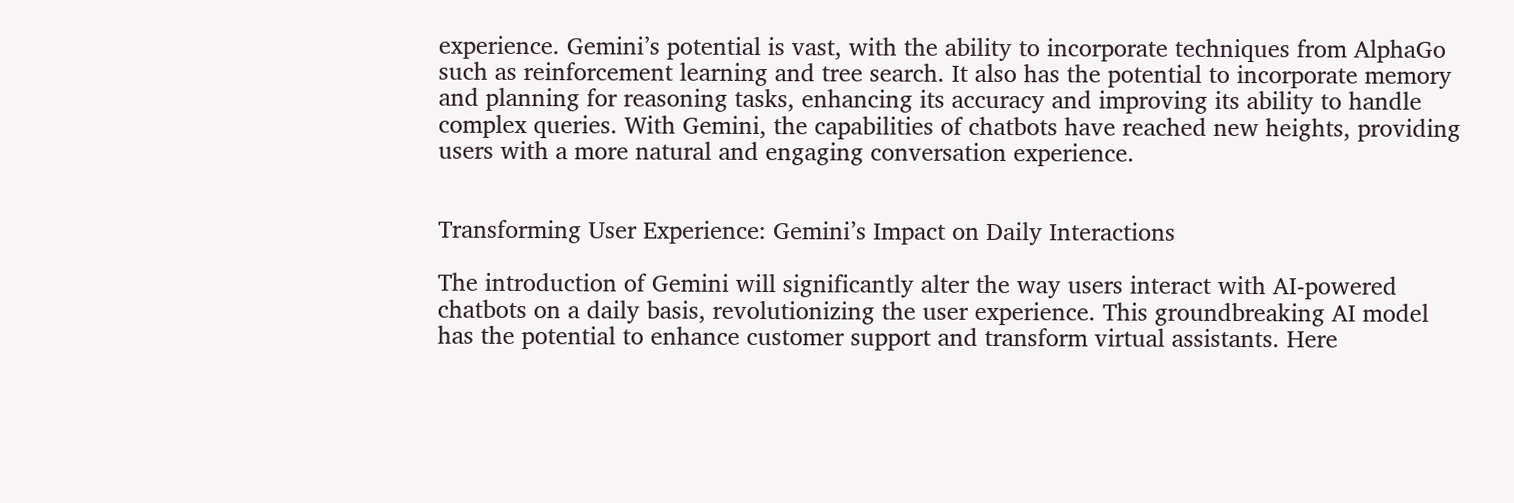experience. Gemini’s potential is vast, with the ability to incorporate techniques from AlphaGo such as reinforcement learning and tree search. It also has the potential to incorporate memory and planning for reasoning tasks, enhancing its accuracy and improving its ability to handle complex queries. With Gemini, the capabilities of chatbots have reached new heights, providing users with a more natural and engaging conversation experience.


Transforming User Experience: Gemini’s Impact on Daily Interactions

The introduction of Gemini will significantly alter the way users interact with AI-powered chatbots on a daily basis, revolutionizing the user experience. This groundbreaking AI model has the potential to enhance customer support and transform virtual assistants. Here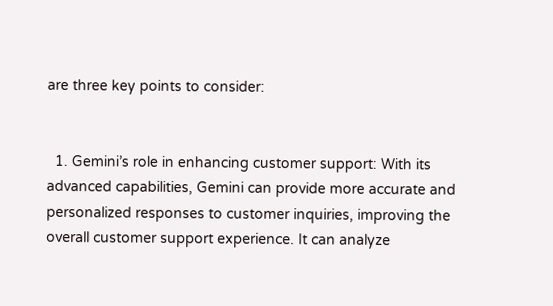are three key points to consider:


  1. Gemini’s role in enhancing customer support: With its advanced capabilities, Gemini can provide more accurate and personalized responses to customer inquiries, improving the overall customer support experience. It can analyze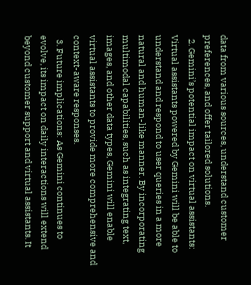data from various sources, understand customer preferences, and offer tailored solutions.
  2. Gemini’s potential impact on virtual assistants: Virtual assistants powered by Gemini will be able to understand and respond to user queries in a more natural and human-like manner. By incorporating multimodal capabilities, such as integrating text, images, and other data types, Gemini will enable virtual assistants to provide more comprehensive and context-aware responses.
  3. Future implications: As Gemini continues to evolve, its impact on daily interactions will extend beyond customer support and virtual assistants. It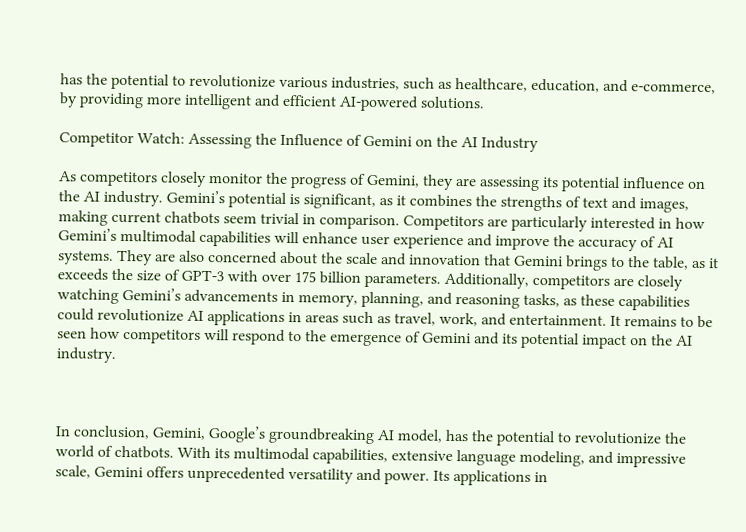has the potential to revolutionize various industries, such as healthcare, education, and e-commerce, by providing more intelligent and efficient AI-powered solutions.

Competitor Watch: Assessing the Influence of Gemini on the AI Industry

As competitors closely monitor the progress of Gemini, they are assessing its potential influence on the AI industry. Gemini’s potential is significant, as it combines the strengths of text and images, making current chatbots seem trivial in comparison. Competitors are particularly interested in how Gemini’s multimodal capabilities will enhance user experience and improve the accuracy of AI systems. They are also concerned about the scale and innovation that Gemini brings to the table, as it exceeds the size of GPT-3 with over 175 billion parameters. Additionally, competitors are closely watching Gemini’s advancements in memory, planning, and reasoning tasks, as these capabilities could revolutionize AI applications in areas such as travel, work, and entertainment. It remains to be seen how competitors will respond to the emergence of Gemini and its potential impact on the AI industry.



In conclusion, Gemini, Google’s groundbreaking AI model, has the potential to revolutionize the world of chatbots. With its multimodal capabilities, extensive language modeling, and impressive scale, Gemini offers unprecedented versatility and power. Its applications in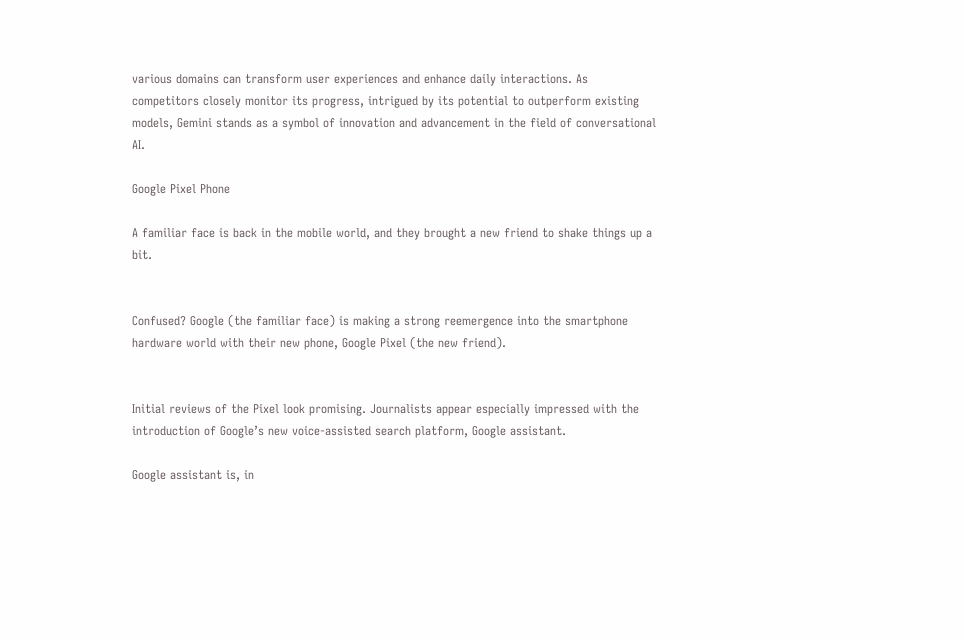various domains can transform user experiences and enhance daily interactions. As competitors closely monitor its progress, intrigued by its potential to outperform existing models, Gemini stands as a symbol of innovation and advancement in the field of conversational AI.

Google Pixel Phone

A familiar face is back in the mobile world, and they brought a new friend to shake things up a bit.


Confused? Google (the familiar face) is making a strong reemergence into the smartphone hardware world with their new phone, Google Pixel (the new friend).


Initial reviews of the Pixel look promising. Journalists appear especially impressed with the introduction of Google’s new voice-assisted search platform, Google assistant.

Google assistant is, in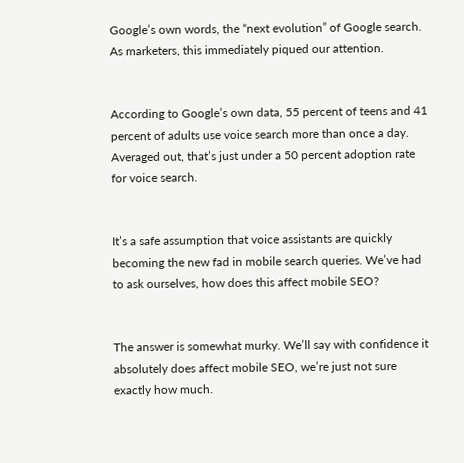Google’s own words, the “next evolution” of Google search. As marketers, this immediately piqued our attention.


According to Google’s own data, 55 percent of teens and 41 percent of adults use voice search more than once a day. Averaged out, that’s just under a 50 percent adoption rate for voice search.


It’s a safe assumption that voice assistants are quickly becoming the new fad in mobile search queries. We’ve had to ask ourselves, how does this affect mobile SEO?


The answer is somewhat murky. We’ll say with confidence it absolutely does affect mobile SEO, we’re just not sure exactly how much.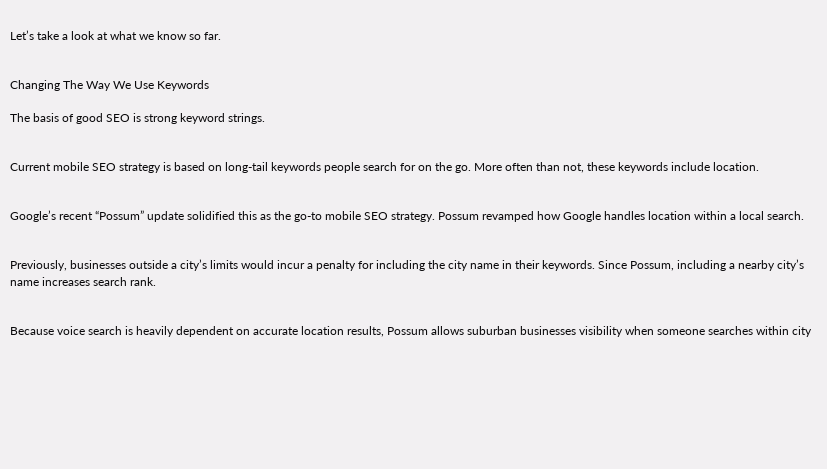Let’s take a look at what we know so far.


Changing The Way We Use Keywords

The basis of good SEO is strong keyword strings.


Current mobile SEO strategy is based on long-tail keywords people search for on the go. More often than not, these keywords include location.


Google’s recent “Possum” update solidified this as the go-to mobile SEO strategy. Possum revamped how Google handles location within a local search.


Previously, businesses outside a city’s limits would incur a penalty for including the city name in their keywords. Since Possum, including a nearby city’s name increases search rank.


Because voice search is heavily dependent on accurate location results, Possum allows suburban businesses visibility when someone searches within city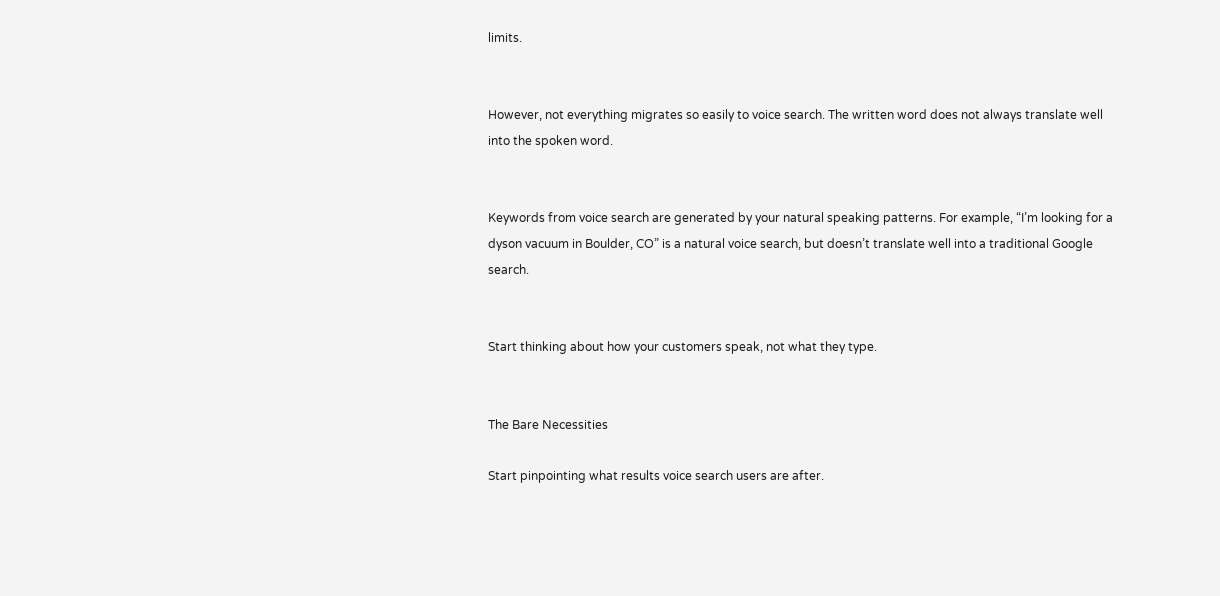limits.


However, not everything migrates so easily to voice search. The written word does not always translate well into the spoken word.


Keywords from voice search are generated by your natural speaking patterns. For example, “I’m looking for a dyson vacuum in Boulder, CO” is a natural voice search, but doesn’t translate well into a traditional Google search.


Start thinking about how your customers speak, not what they type.


The Bare Necessities

Start pinpointing what results voice search users are after.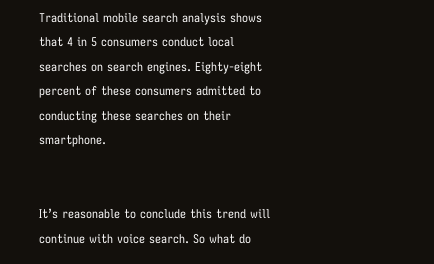Traditional mobile search analysis shows that 4 in 5 consumers conduct local searches on search engines. Eighty-eight percent of these consumers admitted to conducting these searches on their smartphone.


It’s reasonable to conclude this trend will continue with voice search. So what do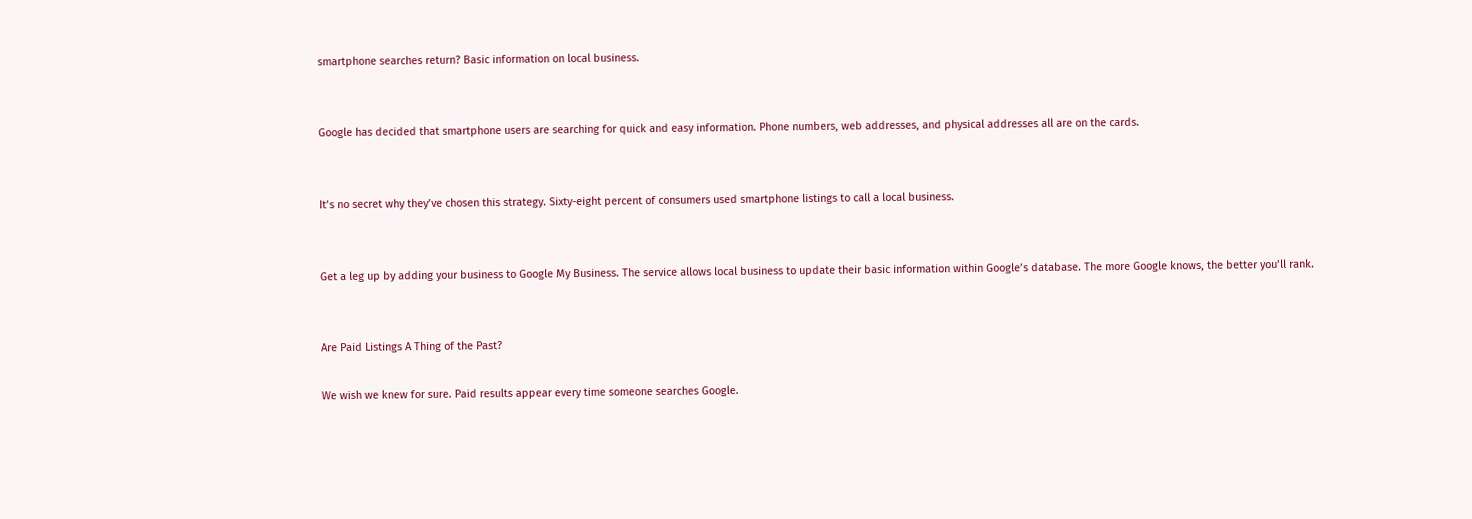smartphone searches return? Basic information on local business.


Google has decided that smartphone users are searching for quick and easy information. Phone numbers, web addresses, and physical addresses all are on the cards.


It’s no secret why they’ve chosen this strategy. Sixty-eight percent of consumers used smartphone listings to call a local business.


Get a leg up by adding your business to Google My Business. The service allows local business to update their basic information within Google’s database. The more Google knows, the better you’ll rank.


Are Paid Listings A Thing of the Past?

We wish we knew for sure. Paid results appear every time someone searches Google.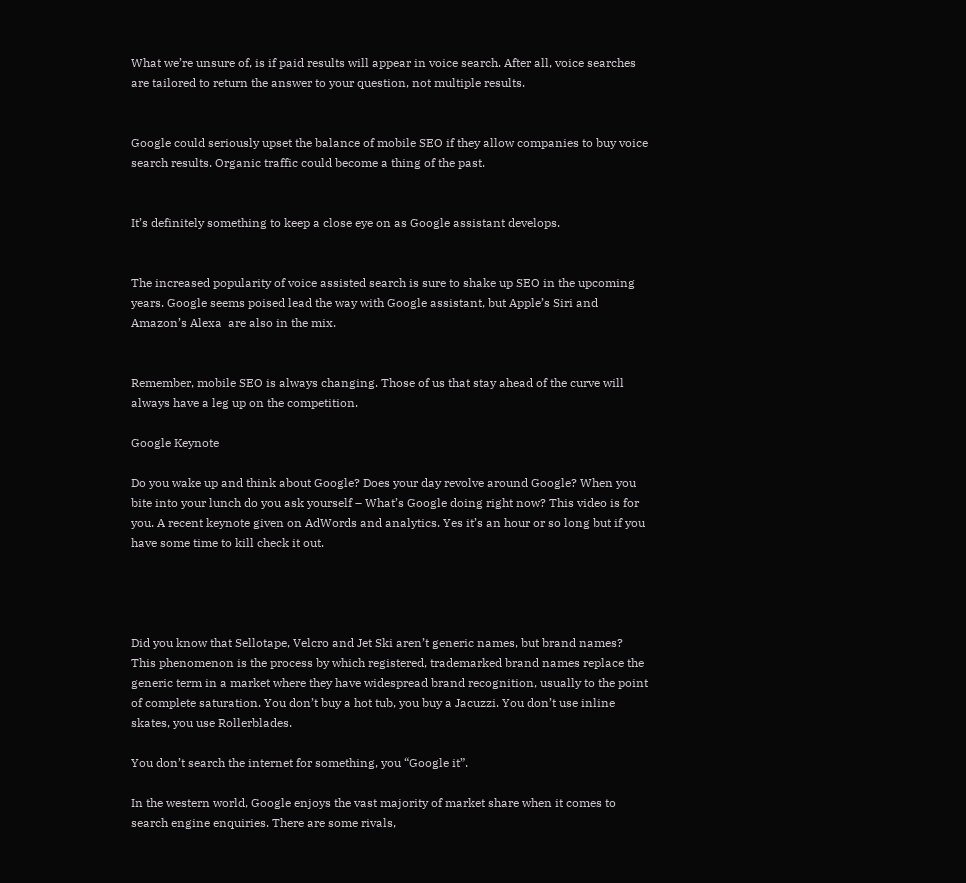What we’re unsure of, is if paid results will appear in voice search. After all, voice searches are tailored to return the answer to your question, not multiple results.


Google could seriously upset the balance of mobile SEO if they allow companies to buy voice search results. Organic traffic could become a thing of the past.


It’s definitely something to keep a close eye on as Google assistant develops.


The increased popularity of voice assisted search is sure to shake up SEO in the upcoming years. Google seems poised lead the way with Google assistant, but Apple’s Siri and Amazon’s Alexa  are also in the mix.


Remember, mobile SEO is always changing. Those of us that stay ahead of the curve will always have a leg up on the competition.

Google Keynote

Do you wake up and think about Google? Does your day revolve around Google? When you bite into your lunch do you ask yourself – What’s Google doing right now? This video is for you. A recent keynote given on AdWords and analytics. Yes it’s an hour or so long but if you have some time to kill check it out.




Did you know that Sellotape, Velcro and Jet Ski aren’t generic names, but brand names? This phenomenon is the process by which registered, trademarked brand names replace the generic term in a market where they have widespread brand recognition, usually to the point of complete saturation. You don’t buy a hot tub, you buy a Jacuzzi. You don’t use inline skates, you use Rollerblades.

You don’t search the internet for something, you “Google it”.

In the western world, Google enjoys the vast majority of market share when it comes to search engine enquiries. There are some rivals,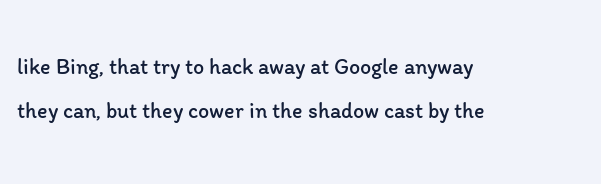like Bing, that try to hack away at Google anyway they can, but they cower in the shadow cast by the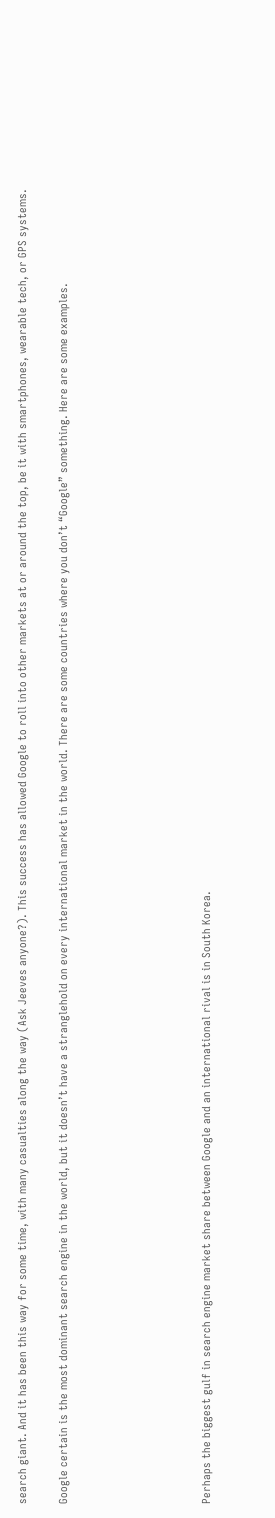search giant. And it has been this way for some time, with many casualties along the way (Ask Jeeves anyone?). This success has allowed Google to roll into other markets at or around the top, be it with smartphones, wearable tech, or GPS systems.

Google certain is the most dominant search engine in the world, but it doesn’t have a stranglehold on every international market in the world. There are some countries where you don’t “Google” something. Here are some examples.






Perhaps the biggest gulf in search engine market share between Google and an international rival is in South Korea.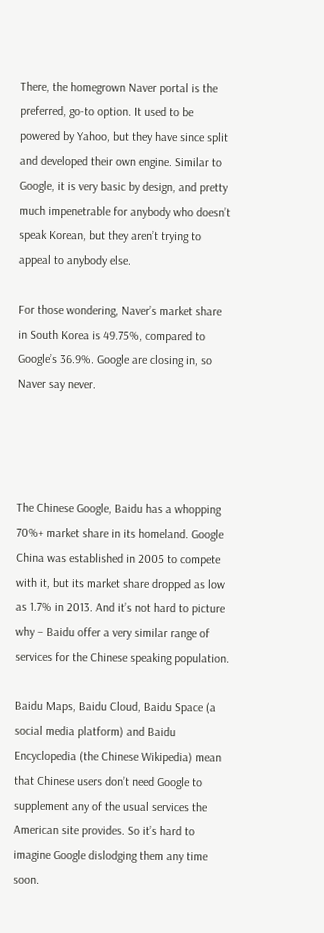There, the homegrown Naver portal is the preferred, go-to option. It used to be powered by Yahoo, but they have since split and developed their own engine. Similar to Google, it is very basic by design, and pretty much impenetrable for anybody who doesn’t speak Korean, but they aren’t trying to appeal to anybody else.

For those wondering, Naver’s market share in South Korea is 49.75%, compared to Google’s 36.9%. Google are closing in, so Naver say never.




The Chinese Google, Baidu has a whopping 70%+ market share in its homeland. Google China was established in 2005 to compete with it, but its market share dropped as low as 1.7% in 2013. And it’s not hard to picture why – Baidu offer a very similar range of services for the Chinese speaking population.

Baidu Maps, Baidu Cloud, Baidu Space (a social media platform) and Baidu Encyclopedia (the Chinese Wikipedia) mean that Chinese users don’t need Google to supplement any of the usual services the American site provides. So it’s hard to imagine Google dislodging them any time soon.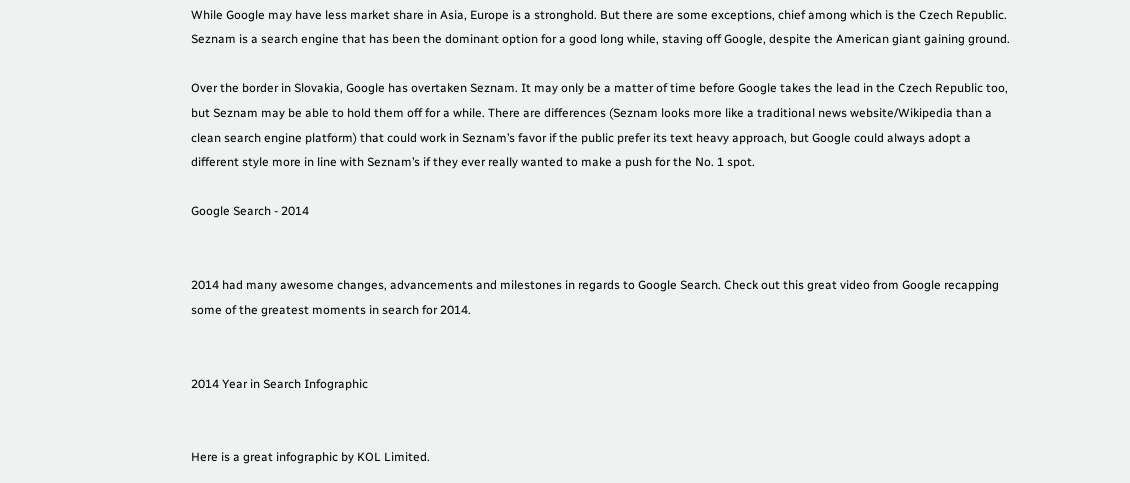While Google may have less market share in Asia, Europe is a stronghold. But there are some exceptions, chief among which is the Czech Republic. Seznam is a search engine that has been the dominant option for a good long while, staving off Google, despite the American giant gaining ground.

Over the border in Slovakia, Google has overtaken Seznam. It may only be a matter of time before Google takes the lead in the Czech Republic too, but Seznam may be able to hold them off for a while. There are differences (Seznam looks more like a traditional news website/Wikipedia than a clean search engine platform) that could work in Seznam’s favor if the public prefer its text heavy approach, but Google could always adopt a different style more in line with Seznam’s if they ever really wanted to make a push for the No. 1 spot.

Google Search - 2014


2014 had many awesome changes, advancements and milestones in regards to Google Search. Check out this great video from Google recapping some of the greatest moments in search for 2014.


2014 Year in Search Infographic


Here is a great infographic by KOL Limited.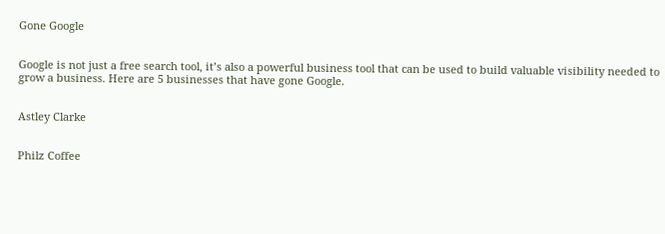Gone Google


Google is not just a free search tool, it’s also a powerful business tool that can be used to build valuable visibility needed to grow a business. Here are 5 businesses that have gone Google.


Astley Clarke


Philz Coffee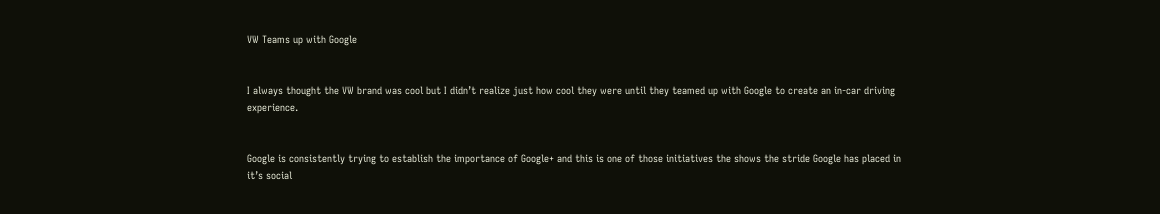VW Teams up with Google


I always thought the VW brand was cool but I didn’t realize just how cool they were until they teamed up with Google to create an in-car driving experience.


Google is consistently trying to establish the importance of Google+ and this is one of those initiatives the shows the stride Google has placed in it’s social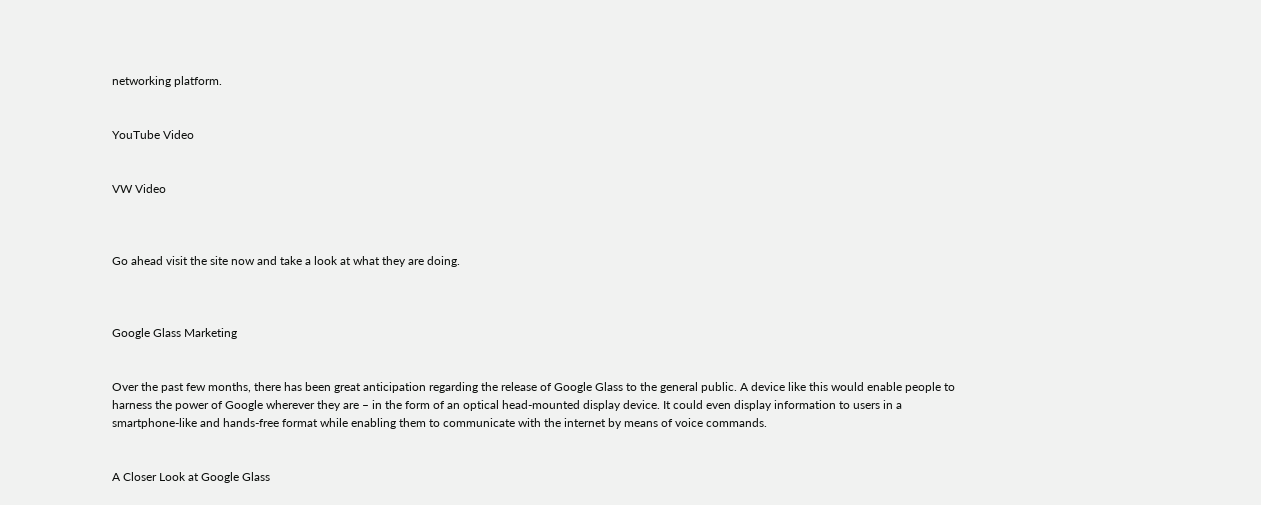networking platform.


YouTube Video


VW Video



Go ahead visit the site now and take a look at what they are doing.



Google Glass Marketing


Over the past few months, there has been great anticipation regarding the release of Google Glass to the general public. A device like this would enable people to harness the power of Google wherever they are – in the form of an optical head-mounted display device. It could even display information to users in a smartphone-like and hands-free format while enabling them to communicate with the internet by means of voice commands.


A Closer Look at Google Glass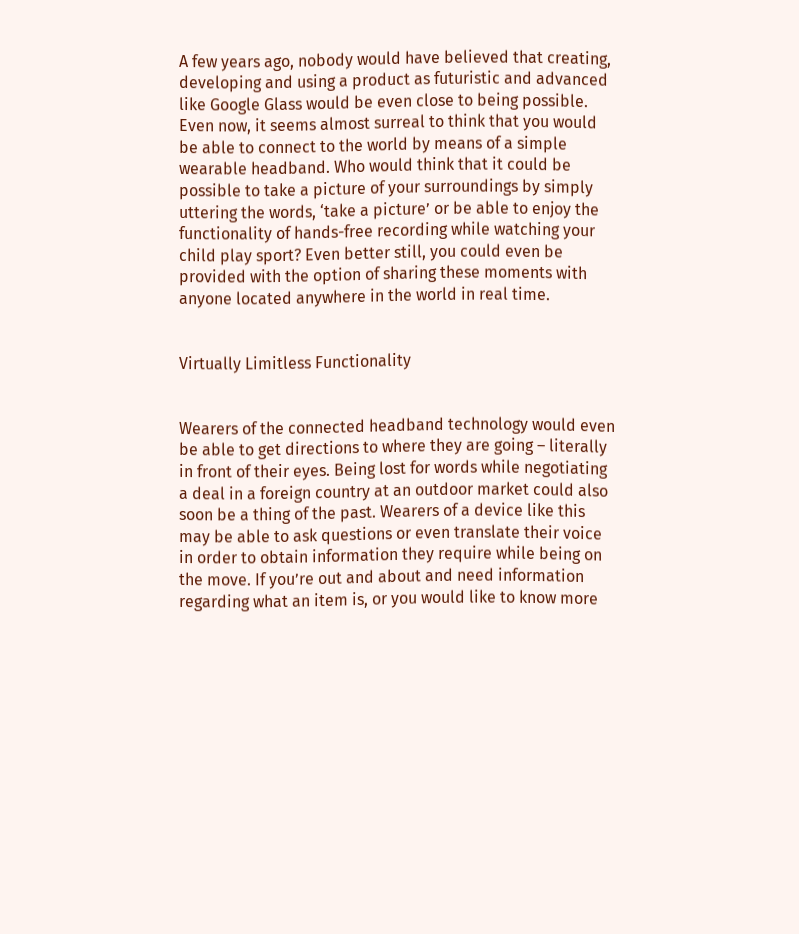A few years ago, nobody would have believed that creating, developing and using a product as futuristic and advanced like Google Glass would be even close to being possible. Even now, it seems almost surreal to think that you would be able to connect to the world by means of a simple wearable headband. Who would think that it could be possible to take a picture of your surroundings by simply uttering the words, ‘take a picture’ or be able to enjoy the functionality of hands-free recording while watching your child play sport? Even better still, you could even be provided with the option of sharing these moments with anyone located anywhere in the world in real time.


Virtually Limitless Functionality


Wearers of the connected headband technology would even be able to get directions to where they are going – literally in front of their eyes. Being lost for words while negotiating a deal in a foreign country at an outdoor market could also soon be a thing of the past. Wearers of a device like this may be able to ask questions or even translate their voice in order to obtain information they require while being on the move. If you’re out and about and need information regarding what an item is, or you would like to know more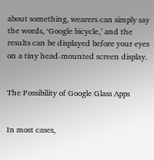about something, wearers can simply say the words, ‘Google bicycle,’ and the results can be displayed before your eyes on a tiny head-mounted screen display.


The Possibility of Google Glass Apps


In most cases,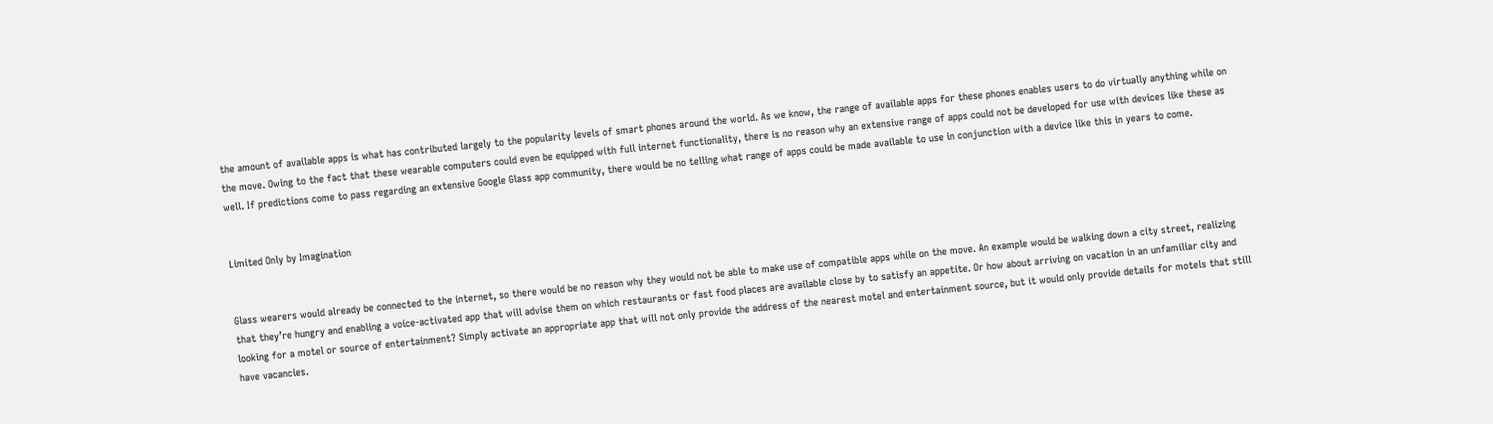the amount of available apps is what has contributed largely to the popularity levels of smart phones around the world. As we know, the range of available apps for these phones enables users to do virtually anything while on the move. Owing to the fact that these wearable computers could even be equipped with full internet functionality, there is no reason why an extensive range of apps could not be developed for use with devices like these as well. If predictions come to pass regarding an extensive Google Glass app community, there would be no telling what range of apps could be made available to use in conjunction with a device like this in years to come.


Limited Only by Imagination


Glass wearers would already be connected to the internet, so there would be no reason why they would not be able to make use of compatible apps while on the move. An example would be walking down a city street, realizing that they’re hungry and enabling a voice-activated app that will advise them on which restaurants or fast food places are available close by to satisfy an appetite. Or how about arriving on vacation in an unfamiliar city and looking for a motel or source of entertainment? Simply activate an appropriate app that will not only provide the address of the nearest motel and entertainment source, but it would only provide details for motels that still have vacancies.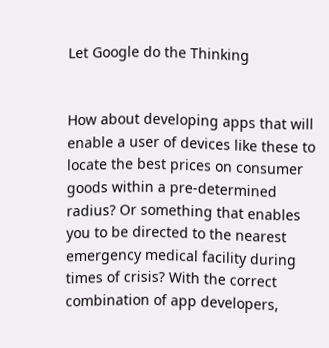Let Google do the Thinking


How about developing apps that will enable a user of devices like these to locate the best prices on consumer goods within a pre-determined radius? Or something that enables you to be directed to the nearest emergency medical facility during times of crisis? With the correct combination of app developers,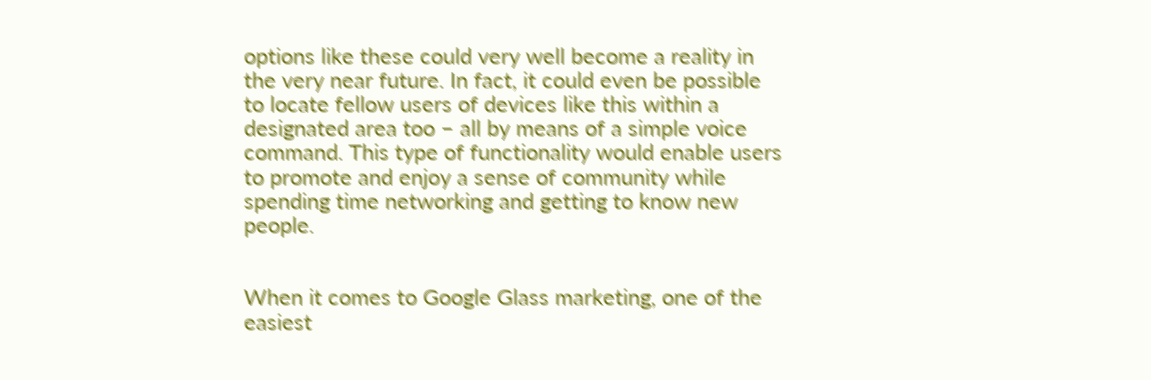options like these could very well become a reality in the very near future. In fact, it could even be possible to locate fellow users of devices like this within a designated area too – all by means of a simple voice command. This type of functionality would enable users to promote and enjoy a sense of community while spending time networking and getting to know new people.


When it comes to Google Glass marketing, one of the easiest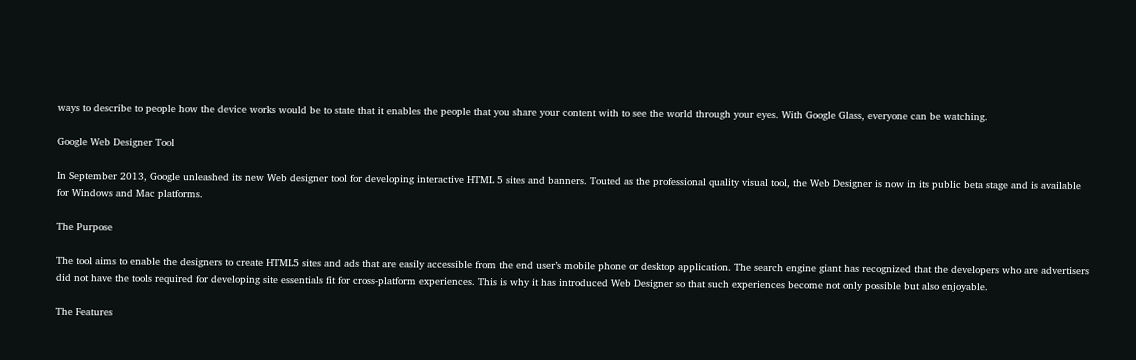ways to describe to people how the device works would be to state that it enables the people that you share your content with to see the world through your eyes. With Google Glass, everyone can be watching.

Google Web Designer Tool

In September 2013, Google unleashed its new Web designer tool for developing interactive HTML 5 sites and banners. Touted as the professional quality visual tool, the Web Designer is now in its public beta stage and is available for Windows and Mac platforms.

The Purpose

The tool aims to enable the designers to create HTML5 sites and ads that are easily accessible from the end user’s mobile phone or desktop application. The search engine giant has recognized that the developers who are advertisers did not have the tools required for developing site essentials fit for cross-platform experiences. This is why it has introduced Web Designer so that such experiences become not only possible but also enjoyable.

The Features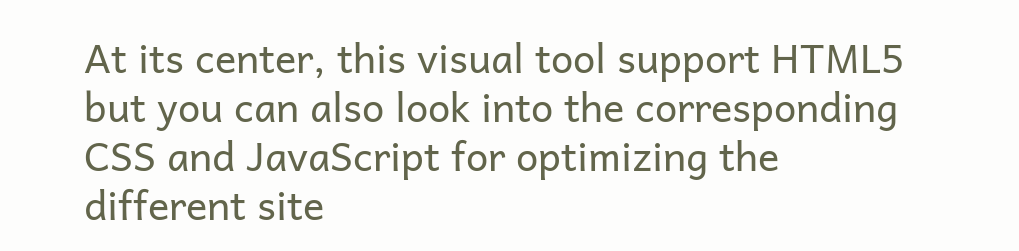At its center, this visual tool support HTML5 but you can also look into the corresponding CSS and JavaScript for optimizing the different site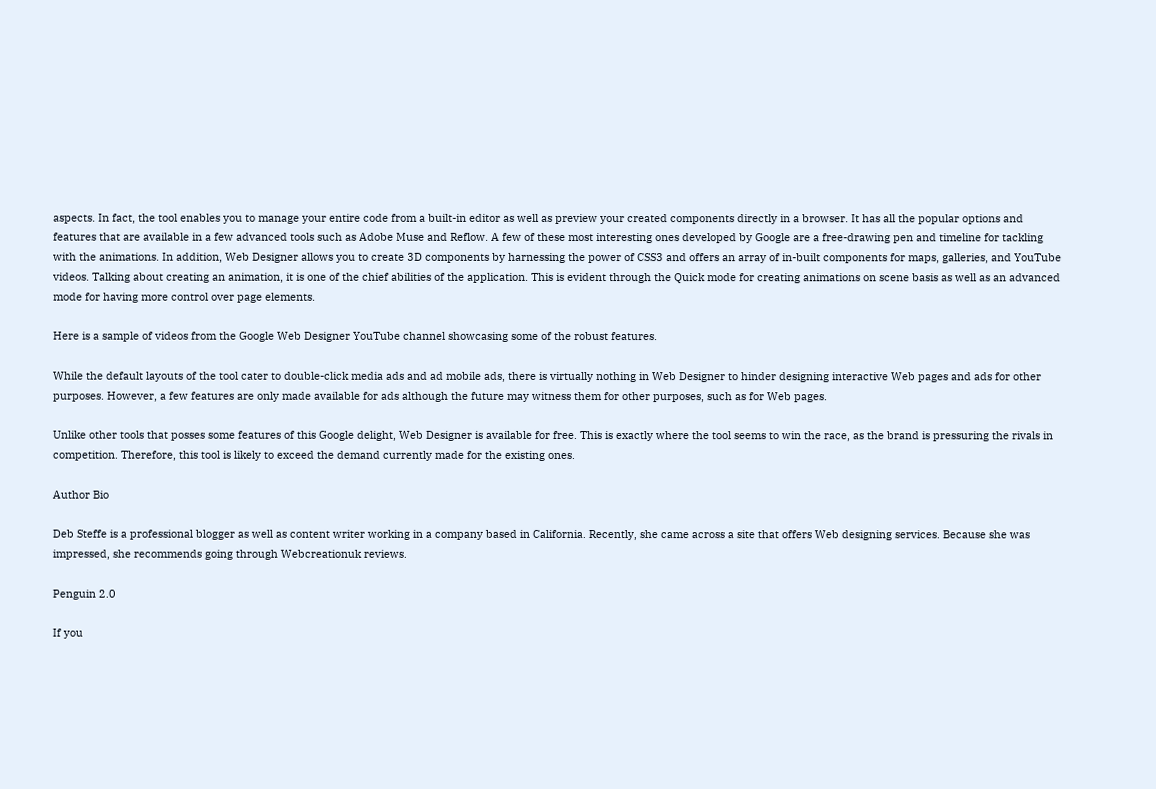aspects. In fact, the tool enables you to manage your entire code from a built-in editor as well as preview your created components directly in a browser. It has all the popular options and features that are available in a few advanced tools such as Adobe Muse and Reflow. A few of these most interesting ones developed by Google are a free-drawing pen and timeline for tackling with the animations. In addition, Web Designer allows you to create 3D components by harnessing the power of CSS3 and offers an array of in-built components for maps, galleries, and YouTube videos. Talking about creating an animation, it is one of the chief abilities of the application. This is evident through the Quick mode for creating animations on scene basis as well as an advanced mode for having more control over page elements.

Here is a sample of videos from the Google Web Designer YouTube channel showcasing some of the robust features.

While the default layouts of the tool cater to double-click media ads and ad mobile ads, there is virtually nothing in Web Designer to hinder designing interactive Web pages and ads for other purposes. However, a few features are only made available for ads although the future may witness them for other purposes, such as for Web pages.

Unlike other tools that posses some features of this Google delight, Web Designer is available for free. This is exactly where the tool seems to win the race, as the brand is pressuring the rivals in competition. Therefore, this tool is likely to exceed the demand currently made for the existing ones.

Author Bio

Deb Steffe is a professional blogger as well as content writer working in a company based in California. Recently, she came across a site that offers Web designing services. Because she was impressed, she recommends going through Webcreationuk reviews.

Penguin 2.0

If you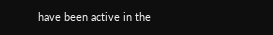have been active in the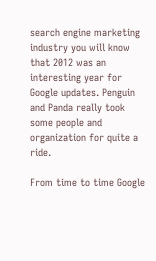search engine marketing industry you will know that 2012 was an interesting year for Google updates. Penguin and Panda really took some people and organization for quite a ride.

From time to time Google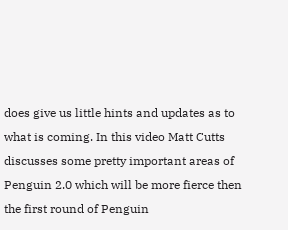does give us little hints and updates as to what is coming. In this video Matt Cutts discusses some pretty important areas of Penguin 2.0 which will be more fierce then the first round of Penguin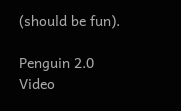(should be fun).

Penguin 2.0 Video